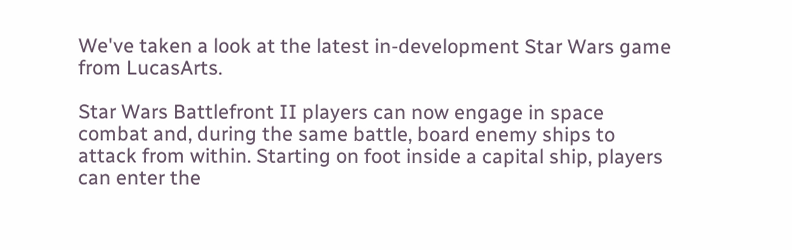We've taken a look at the latest in-development Star Wars game from LucasArts.

Star Wars Battlefront II players can now engage in space combat and, during the same battle, board enemy ships to attack from within. Starting on foot inside a capital ship, players can enter the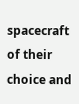spacecraft of their choice and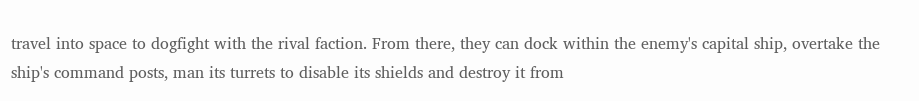travel into space to dogfight with the rival faction. From there, they can dock within the enemy's capital ship, overtake the ship's command posts, man its turrets to disable its shields and destroy it from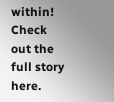within!
Check out the full story here.